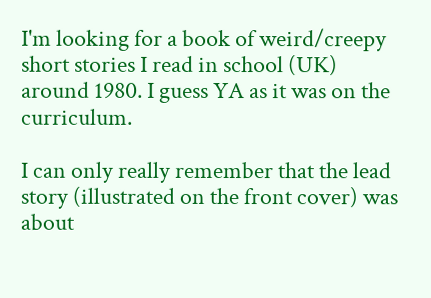I'm looking for a book of weird/creepy short stories I read in school (UK) around 1980. I guess YA as it was on the curriculum.

I can only really remember that the lead story (illustrated on the front cover) was about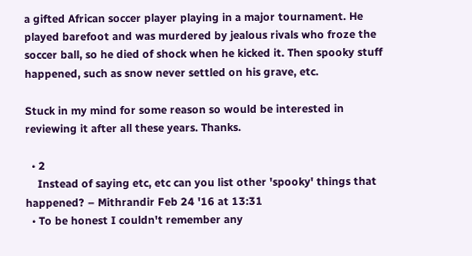a gifted African soccer player playing in a major tournament. He played barefoot and was murdered by jealous rivals who froze the soccer ball, so he died of shock when he kicked it. Then spooky stuff happened, such as snow never settled on his grave, etc.

Stuck in my mind for some reason so would be interested in reviewing it after all these years. Thanks.

  • 2
    Instead of saying etc, etc can you list other 'spooky' things that happened? – Mithrandir Feb 24 '16 at 13:31
  • To be honest I couldn't remember any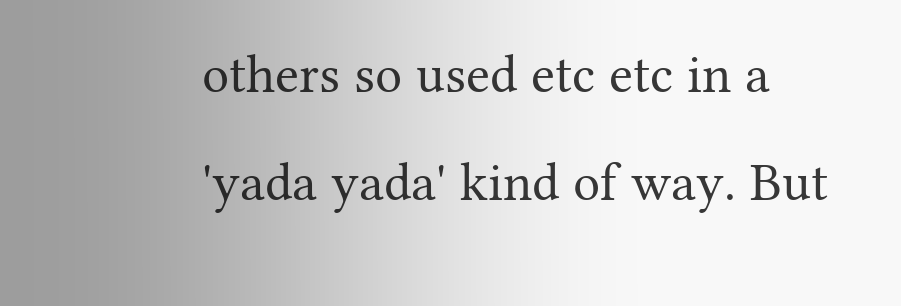others so used etc etc in a 'yada yada' kind of way. But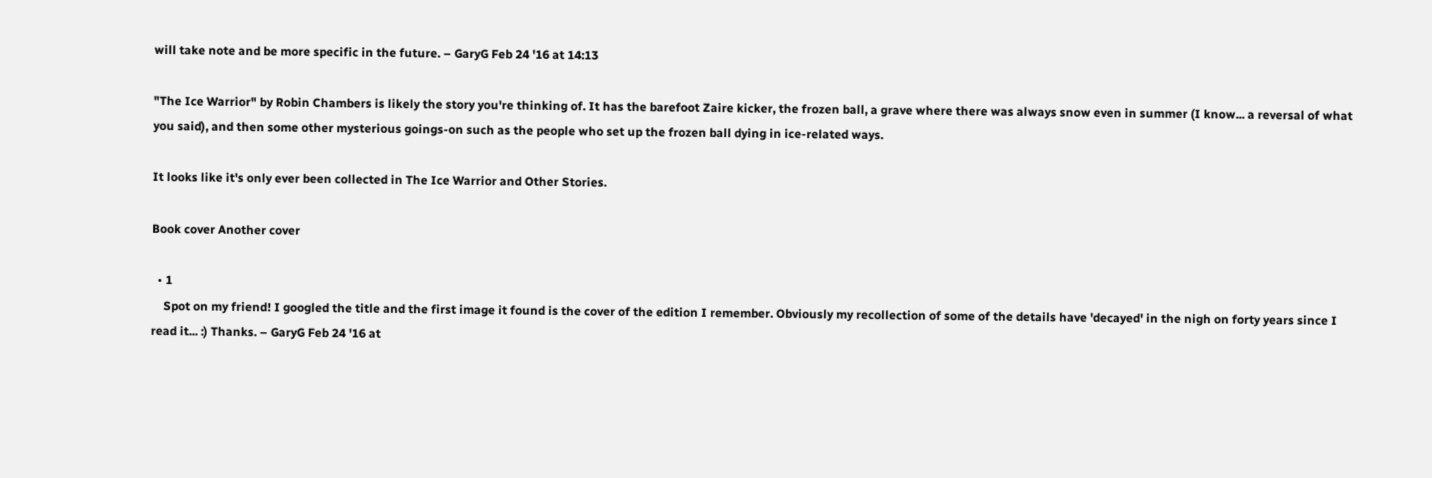will take note and be more specific in the future. – GaryG Feb 24 '16 at 14:13

"The Ice Warrior" by Robin Chambers is likely the story you're thinking of. It has the barefoot Zaire kicker, the frozen ball, a grave where there was always snow even in summer (I know... a reversal of what you said), and then some other mysterious goings-on such as the people who set up the frozen ball dying in ice-related ways.

It looks like it's only ever been collected in The Ice Warrior and Other Stories.

Book cover Another cover

  • 1
    Spot on my friend! I googled the title and the first image it found is the cover of the edition I remember. Obviously my recollection of some of the details have 'decayed' in the nigh on forty years since I read it... :) Thanks. – GaryG Feb 24 '16 at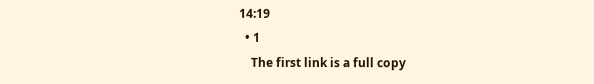14:19
  • 1
    The first link is a full copy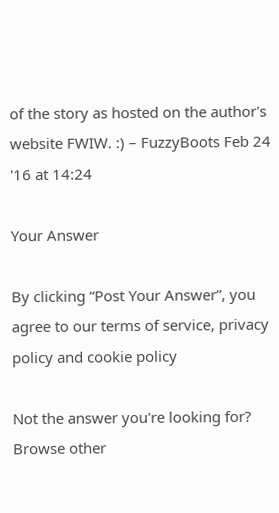of the story as hosted on the author's website FWIW. :) – FuzzyBoots Feb 24 '16 at 14:24

Your Answer

By clicking “Post Your Answer”, you agree to our terms of service, privacy policy and cookie policy

Not the answer you're looking for? Browse other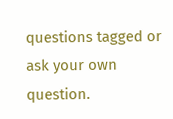questions tagged or ask your own question.